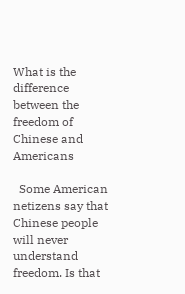What is the difference between the freedom of Chinese and Americans

  Some American netizens say that Chinese people will never understand freedom. Is that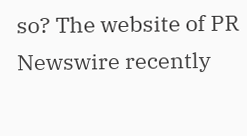so? The website of PR Newswire recently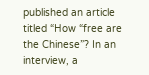published an article titled “How “free are the Chinese”? In an interview, a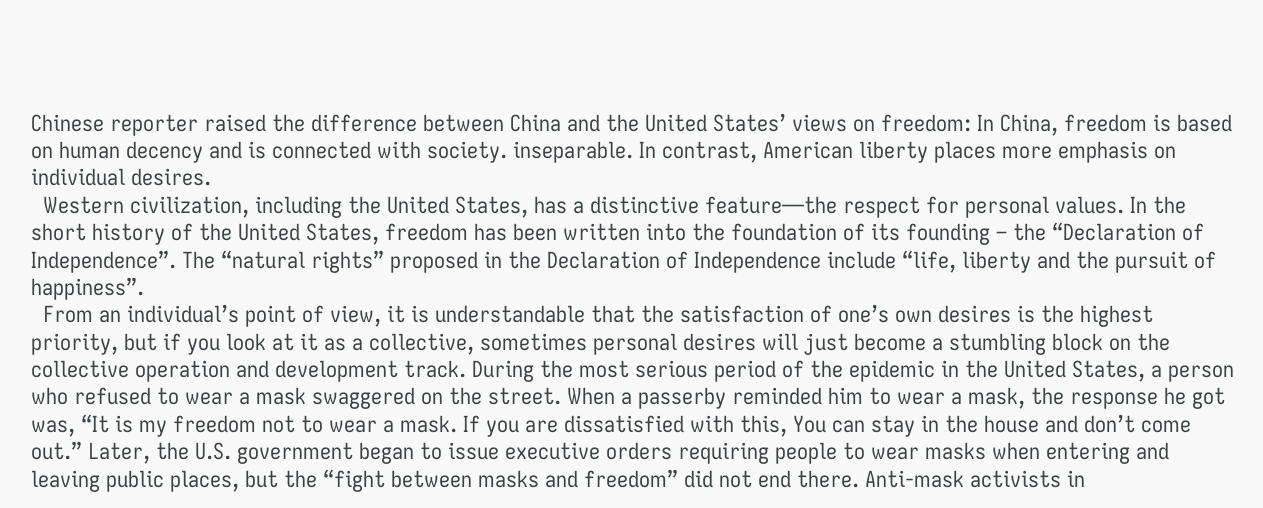Chinese reporter raised the difference between China and the United States’ views on freedom: In China, freedom is based on human decency and is connected with society. inseparable. In contrast, American liberty places more emphasis on individual desires.
  Western civilization, including the United States, has a distinctive feature—the respect for personal values. In the short history of the United States, freedom has been written into the foundation of its founding – the “Declaration of Independence”. The “natural rights” proposed in the Declaration of Independence include “life, liberty and the pursuit of happiness”.
  From an individual’s point of view, it is understandable that the satisfaction of one’s own desires is the highest priority, but if you look at it as a collective, sometimes personal desires will just become a stumbling block on the collective operation and development track. During the most serious period of the epidemic in the United States, a person who refused to wear a mask swaggered on the street. When a passerby reminded him to wear a mask, the response he got was, “It is my freedom not to wear a mask. If you are dissatisfied with this, You can stay in the house and don’t come out.” Later, the U.S. government began to issue executive orders requiring people to wear masks when entering and leaving public places, but the “fight between masks and freedom” did not end there. Anti-mask activists in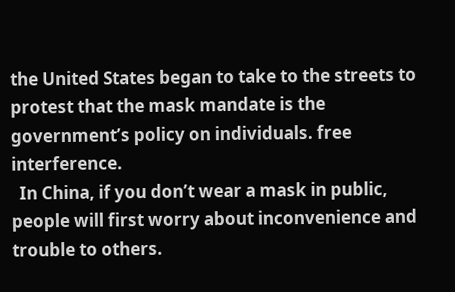the United States began to take to the streets to protest that the mask mandate is the government’s policy on individuals. free interference.
  In China, if you don’t wear a mask in public, people will first worry about inconvenience and trouble to others.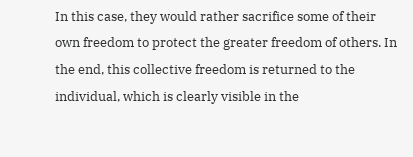In this case, they would rather sacrifice some of their own freedom to protect the greater freedom of others. In the end, this collective freedom is returned to the individual, which is clearly visible in the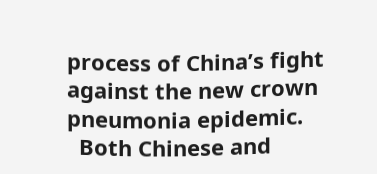process of China’s fight against the new crown pneumonia epidemic.
  Both Chinese and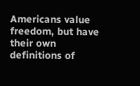Americans value freedom, but have their own definitions of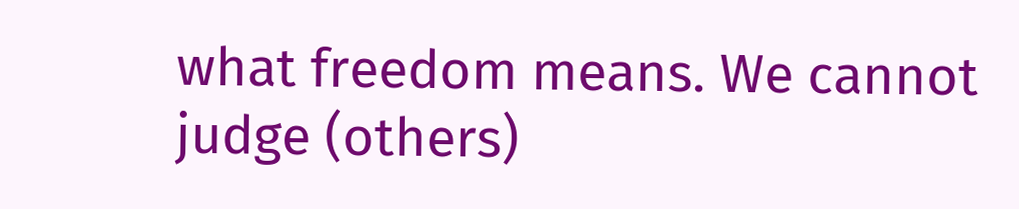what freedom means. We cannot judge (others)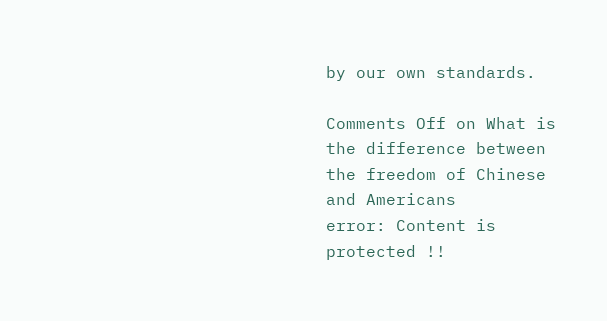by our own standards.

Comments Off on What is the difference between the freedom of Chinese and Americans
error: Content is protected !!